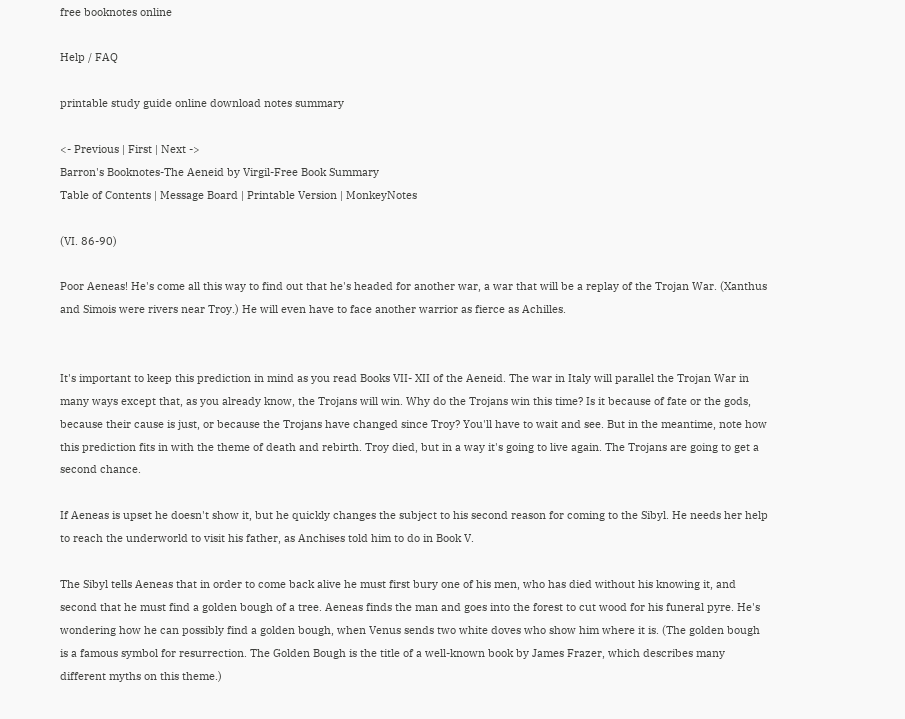free booknotes online

Help / FAQ

printable study guide online download notes summary

<- Previous | First | Next ->
Barron's Booknotes-The Aeneid by Virgil-Free Book Summary
Table of Contents | Message Board | Printable Version | MonkeyNotes

(VI. 86-90)

Poor Aeneas! He's come all this way to find out that he's headed for another war, a war that will be a replay of the Trojan War. (Xanthus and Simois were rivers near Troy.) He will even have to face another warrior as fierce as Achilles.


It's important to keep this prediction in mind as you read Books VII- XII of the Aeneid. The war in Italy will parallel the Trojan War in many ways except that, as you already know, the Trojans will win. Why do the Trojans win this time? Is it because of fate or the gods, because their cause is just, or because the Trojans have changed since Troy? You'll have to wait and see. But in the meantime, note how this prediction fits in with the theme of death and rebirth. Troy died, but in a way it's going to live again. The Trojans are going to get a second chance.

If Aeneas is upset he doesn't show it, but he quickly changes the subject to his second reason for coming to the Sibyl. He needs her help to reach the underworld to visit his father, as Anchises told him to do in Book V.

The Sibyl tells Aeneas that in order to come back alive he must first bury one of his men, who has died without his knowing it, and second that he must find a golden bough of a tree. Aeneas finds the man and goes into the forest to cut wood for his funeral pyre. He's wondering how he can possibly find a golden bough, when Venus sends two white doves who show him where it is. (The golden bough is a famous symbol for resurrection. The Golden Bough is the title of a well-known book by James Frazer, which describes many different myths on this theme.)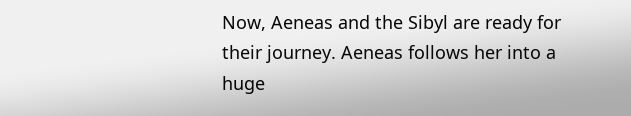Now, Aeneas and the Sibyl are ready for their journey. Aeneas follows her into a huge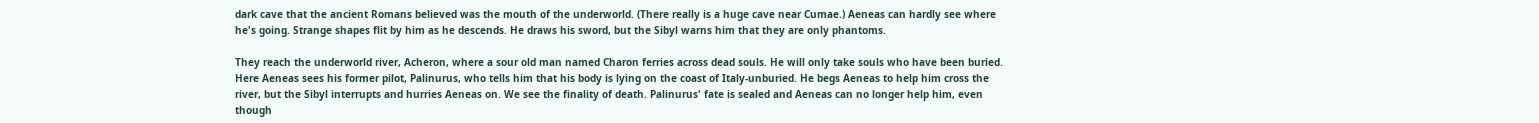dark cave that the ancient Romans believed was the mouth of the underworld. (There really is a huge cave near Cumae.) Aeneas can hardly see where he's going. Strange shapes flit by him as he descends. He draws his sword, but the Sibyl warns him that they are only phantoms.

They reach the underworld river, Acheron, where a sour old man named Charon ferries across dead souls. He will only take souls who have been buried. Here Aeneas sees his former pilot, Palinurus, who tells him that his body is lying on the coast of Italy-unburied. He begs Aeneas to help him cross the river, but the Sibyl interrupts and hurries Aeneas on. We see the finality of death. Palinurus' fate is sealed and Aeneas can no longer help him, even though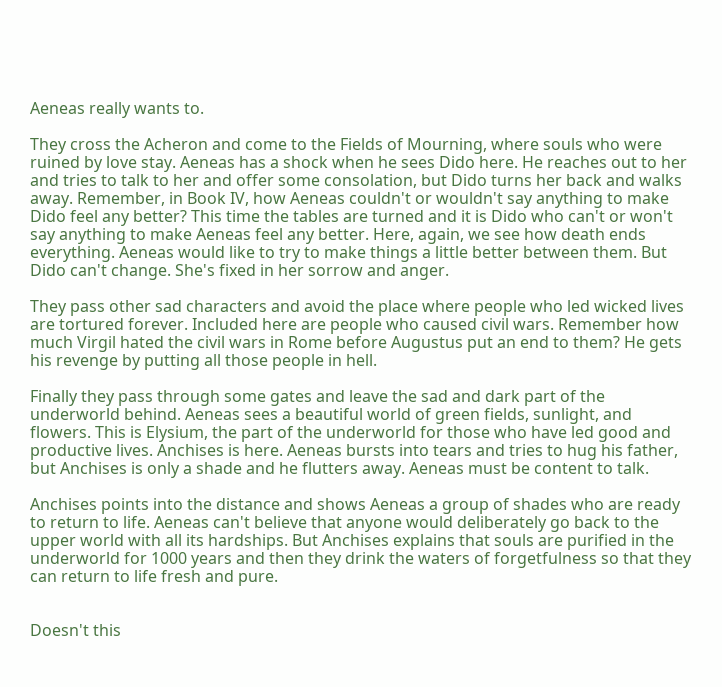Aeneas really wants to.

They cross the Acheron and come to the Fields of Mourning, where souls who were ruined by love stay. Aeneas has a shock when he sees Dido here. He reaches out to her and tries to talk to her and offer some consolation, but Dido turns her back and walks away. Remember, in Book IV, how Aeneas couldn't or wouldn't say anything to make Dido feel any better? This time the tables are turned and it is Dido who can't or won't say anything to make Aeneas feel any better. Here, again, we see how death ends everything. Aeneas would like to try to make things a little better between them. But Dido can't change. She's fixed in her sorrow and anger.

They pass other sad characters and avoid the place where people who led wicked lives are tortured forever. Included here are people who caused civil wars. Remember how much Virgil hated the civil wars in Rome before Augustus put an end to them? He gets his revenge by putting all those people in hell.

Finally they pass through some gates and leave the sad and dark part of the underworld behind. Aeneas sees a beautiful world of green fields, sunlight, and flowers. This is Elysium, the part of the underworld for those who have led good and productive lives. Anchises is here. Aeneas bursts into tears and tries to hug his father, but Anchises is only a shade and he flutters away. Aeneas must be content to talk.

Anchises points into the distance and shows Aeneas a group of shades who are ready to return to life. Aeneas can't believe that anyone would deliberately go back to the upper world with all its hardships. But Anchises explains that souls are purified in the underworld for 1000 years and then they drink the waters of forgetfulness so that they can return to life fresh and pure.


Doesn't this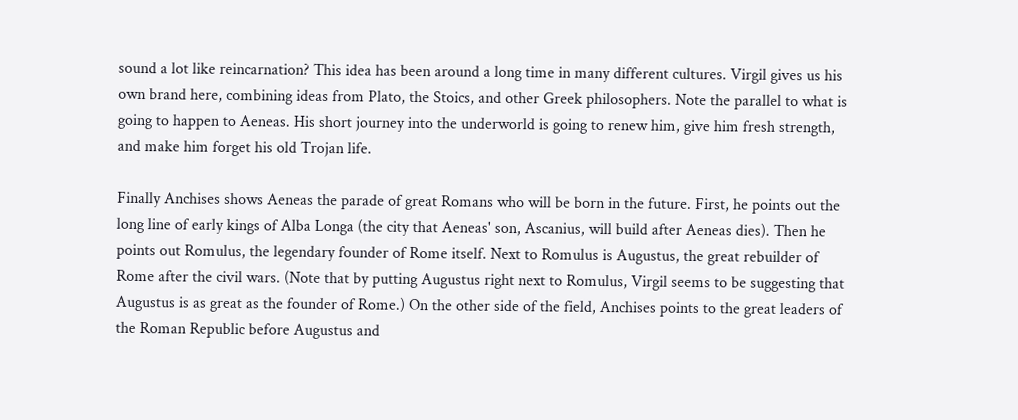sound a lot like reincarnation? This idea has been around a long time in many different cultures. Virgil gives us his own brand here, combining ideas from Plato, the Stoics, and other Greek philosophers. Note the parallel to what is going to happen to Aeneas. His short journey into the underworld is going to renew him, give him fresh strength, and make him forget his old Trojan life.

Finally Anchises shows Aeneas the parade of great Romans who will be born in the future. First, he points out the long line of early kings of Alba Longa (the city that Aeneas' son, Ascanius, will build after Aeneas dies). Then he points out Romulus, the legendary founder of Rome itself. Next to Romulus is Augustus, the great rebuilder of Rome after the civil wars. (Note that by putting Augustus right next to Romulus, Virgil seems to be suggesting that Augustus is as great as the founder of Rome.) On the other side of the field, Anchises points to the great leaders of the Roman Republic before Augustus and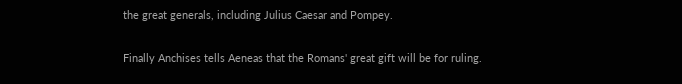the great generals, including Julius Caesar and Pompey.

Finally Anchises tells Aeneas that the Romans' great gift will be for ruling.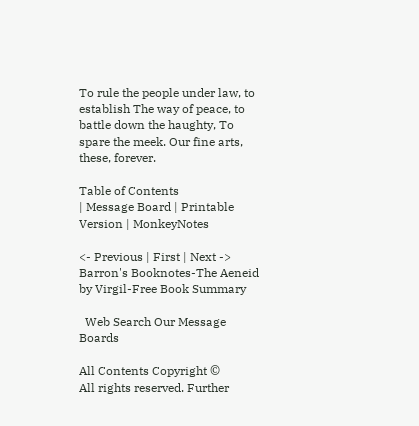To rule the people under law, to establish The way of peace, to battle down the haughty, To spare the meek. Our fine arts, these, forever.

Table of Contents
| Message Board | Printable Version | MonkeyNotes

<- Previous | First | Next ->
Barron's Booknotes-The Aeneid by Virgil-Free Book Summary

  Web Search Our Message Boards

All Contents Copyright ©
All rights reserved. Further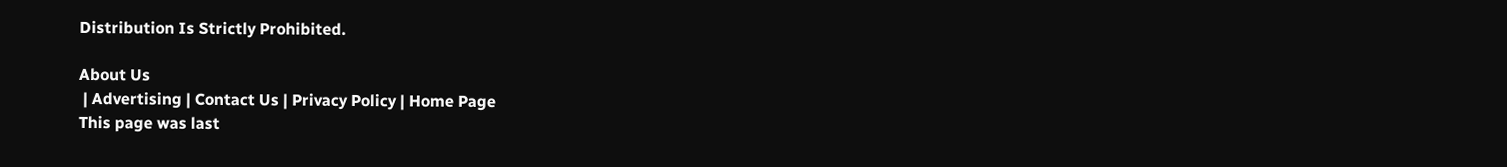Distribution Is Strictly Prohibited.

About Us
 | Advertising | Contact Us | Privacy Policy | Home Page
This page was last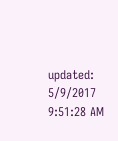updated: 5/9/2017 9:51:28 AM